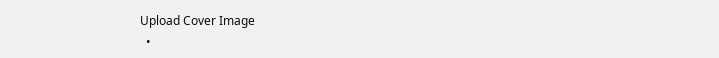Upload Cover Image
  •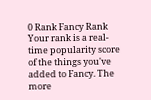0 Rank Fancy Rank Your rank is a real-time popularity score of the things you've added to Fancy. The more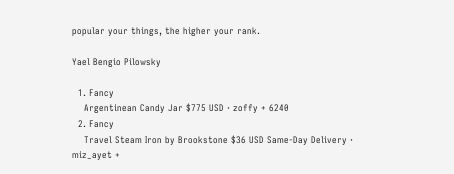popular your things, the higher your rank.

Yael Bengio Pilowsky

  1. Fancy
    Argentinean Candy Jar $775 USD · zoffy + 6240
  2. Fancy
    Travel Steam Iron by Brookstone $36 USD Same-Day Delivery · miz_ayet +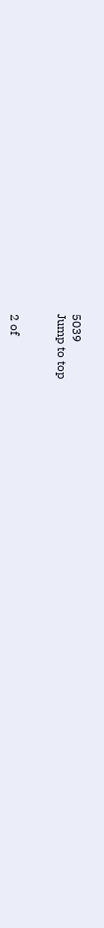5039
Jump to top


2 of